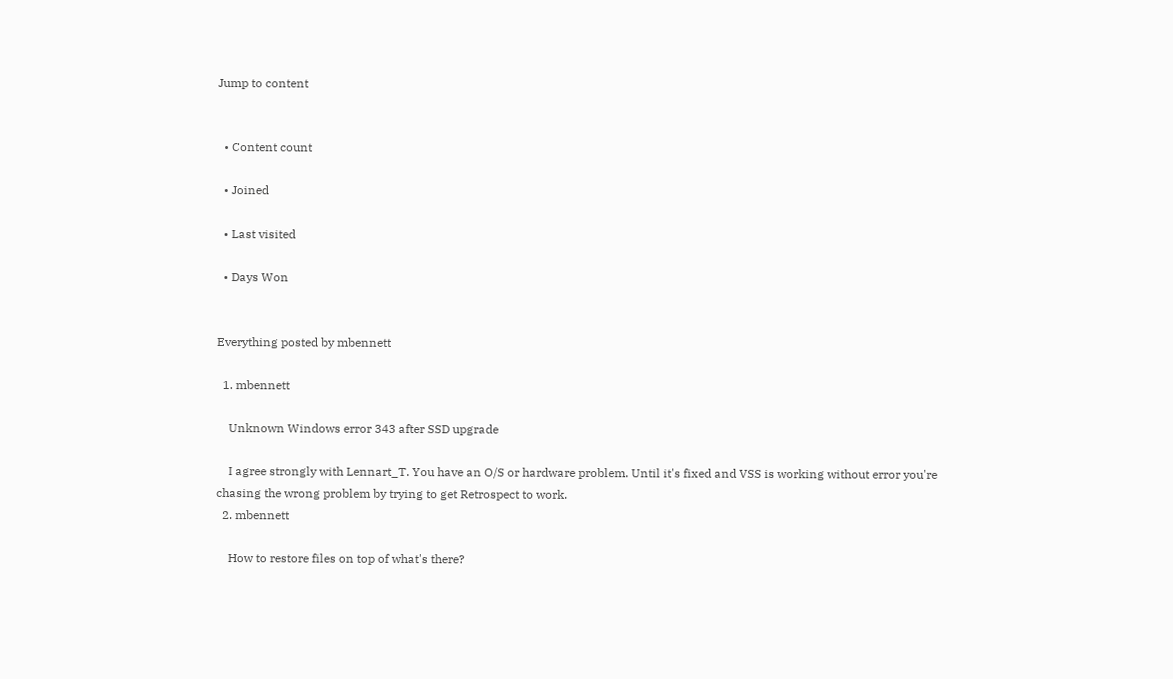Jump to content


  • Content count

  • Joined

  • Last visited

  • Days Won


Everything posted by mbennett

  1. mbennett

    Unknown Windows error 343 after SSD upgrade

    I agree strongly with Lennart_T. You have an O/S or hardware problem. Until it's fixed and VSS is working without error you're chasing the wrong problem by trying to get Retrospect to work.
  2. mbennett

    How to restore files on top of what's there?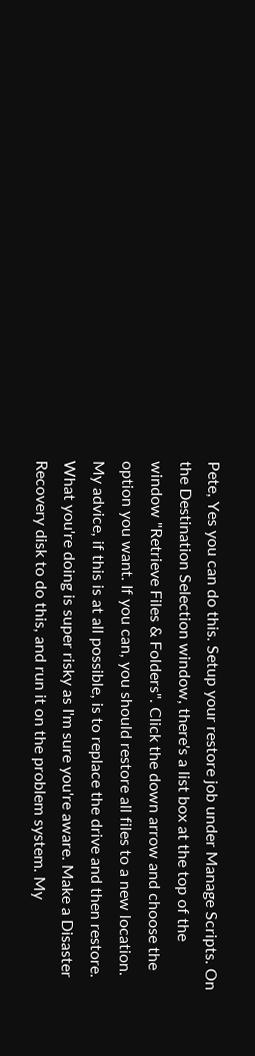Pete, Yes you can do this. Setup your restore job under Manage Scripts. On the Destination Selection window, there's a list box at the top of the window "Retrieve Files & Folders". Click the down arrow and choose the option you want. If you can, you should restore all files to a new location. My advice, if this is at all possible, is to replace the drive and then restore. What you're doing is super risky as I'm sure you're aware. Make a Disaster Recovery disk to do this, and run it on the problem system. My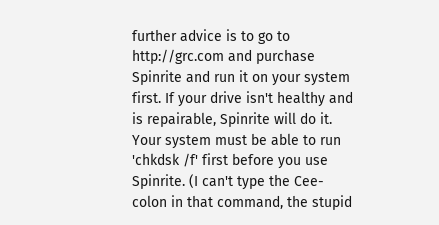further advice is to go to http://grc.com and purchase Spinrite and run it on your system first. If your drive isn't healthy and is repairable, Spinrite will do it. Your system must be able to run 'chkdsk /f' first before you use Spinrite. (I can't type the Cee-colon in that command, the stupid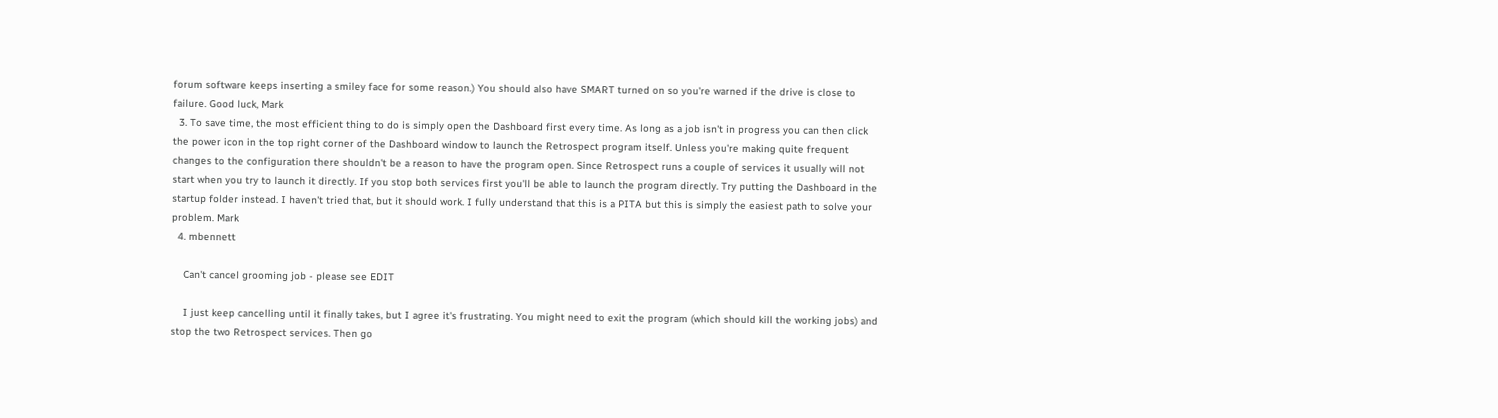forum software keeps inserting a smiley face for some reason.) You should also have SMART turned on so you're warned if the drive is close to failure. Good luck, Mark
  3. To save time, the most efficient thing to do is simply open the Dashboard first every time. As long as a job isn't in progress you can then click the power icon in the top right corner of the Dashboard window to launch the Retrospect program itself. Unless you're making quite frequent changes to the configuration there shouldn't be a reason to have the program open. Since Retrospect runs a couple of services it usually will not start when you try to launch it directly. If you stop both services first you'll be able to launch the program directly. Try putting the Dashboard in the startup folder instead. I haven't tried that, but it should work. I fully understand that this is a PITA but this is simply the easiest path to solve your problem. Mark
  4. mbennett

    Can't cancel grooming job - please see EDIT

    I just keep cancelling until it finally takes, but I agree it's frustrating. You might need to exit the program (which should kill the working jobs) and stop the two Retrospect services. Then go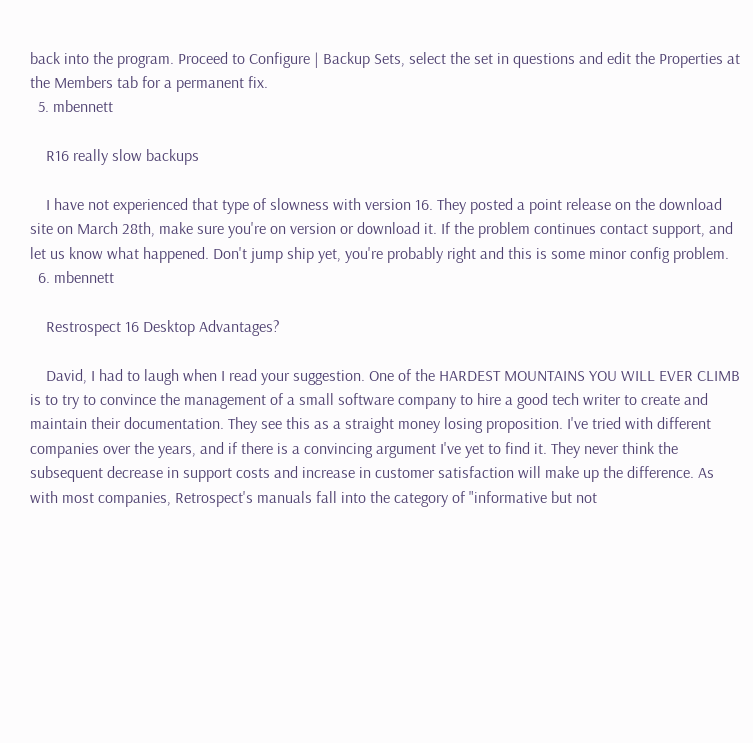back into the program. Proceed to Configure | Backup Sets, select the set in questions and edit the Properties at the Members tab for a permanent fix.
  5. mbennett

    R16 really slow backups

    I have not experienced that type of slowness with version 16. They posted a point release on the download site on March 28th, make sure you're on version or download it. If the problem continues contact support, and let us know what happened. Don't jump ship yet, you're probably right and this is some minor config problem.
  6. mbennett

    Restrospect 16 Desktop Advantages?

    David, I had to laugh when I read your suggestion. One of the HARDEST MOUNTAINS YOU WILL EVER CLIMB is to try to convince the management of a small software company to hire a good tech writer to create and maintain their documentation. They see this as a straight money losing proposition. I've tried with different companies over the years, and if there is a convincing argument I've yet to find it. They never think the subsequent decrease in support costs and increase in customer satisfaction will make up the difference. As with most companies, Retrospect's manuals fall into the category of "informative but not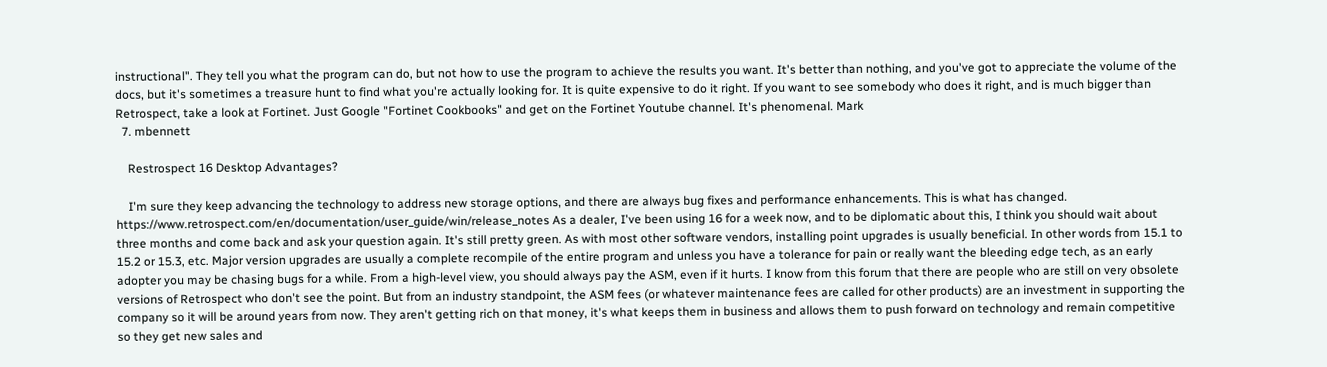instructional". They tell you what the program can do, but not how to use the program to achieve the results you want. It's better than nothing, and you've got to appreciate the volume of the docs, but it's sometimes a treasure hunt to find what you're actually looking for. It is quite expensive to do it right. If you want to see somebody who does it right, and is much bigger than Retrospect, take a look at Fortinet. Just Google "Fortinet Cookbooks" and get on the Fortinet Youtube channel. It's phenomenal. Mark
  7. mbennett

    Restrospect 16 Desktop Advantages?

    I'm sure they keep advancing the technology to address new storage options, and there are always bug fixes and performance enhancements. This is what has changed. https://www.retrospect.com/en/documentation/user_guide/win/release_notes As a dealer, I've been using 16 for a week now, and to be diplomatic about this, I think you should wait about three months and come back and ask your question again. It's still pretty green. As with most other software vendors, installing point upgrades is usually beneficial. In other words from 15.1 to 15.2 or 15.3, etc. Major version upgrades are usually a complete recompile of the entire program and unless you have a tolerance for pain or really want the bleeding edge tech, as an early adopter you may be chasing bugs for a while. From a high-level view, you should always pay the ASM, even if it hurts. I know from this forum that there are people who are still on very obsolete versions of Retrospect who don't see the point. But from an industry standpoint, the ASM fees (or whatever maintenance fees are called for other products) are an investment in supporting the company so it will be around years from now. They aren't getting rich on that money, it's what keeps them in business and allows them to push forward on technology and remain competitive so they get new sales and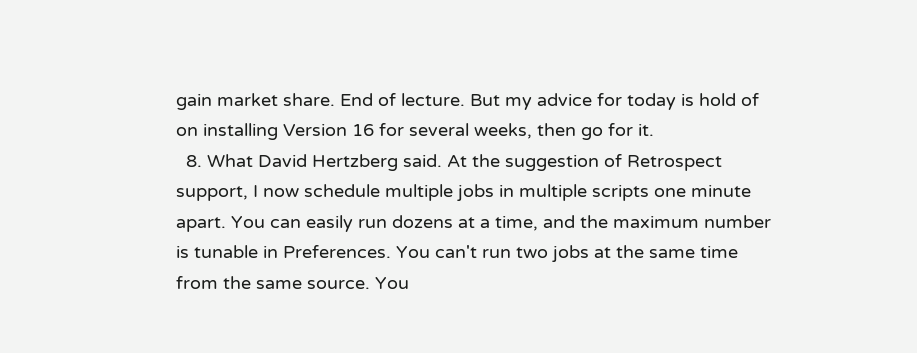gain market share. End of lecture. But my advice for today is hold of on installing Version 16 for several weeks, then go for it.
  8. What David Hertzberg said. At the suggestion of Retrospect support, I now schedule multiple jobs in multiple scripts one minute apart. You can easily run dozens at a time, and the maximum number is tunable in Preferences. You can't run two jobs at the same time from the same source. You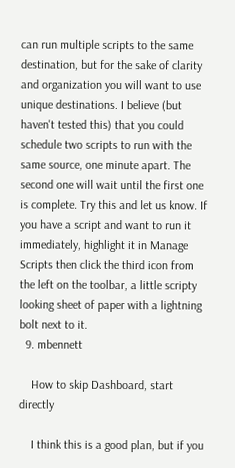can run multiple scripts to the same destination, but for the sake of clarity and organization you will want to use unique destinations. I believe (but haven't tested this) that you could schedule two scripts to run with the same source, one minute apart. The second one will wait until the first one is complete. Try this and let us know. If you have a script and want to run it immediately, highlight it in Manage Scripts then click the third icon from the left on the toolbar, a little scripty looking sheet of paper with a lightning bolt next to it.
  9. mbennett

    How to skip Dashboard, start directly

    I think this is a good plan, but if you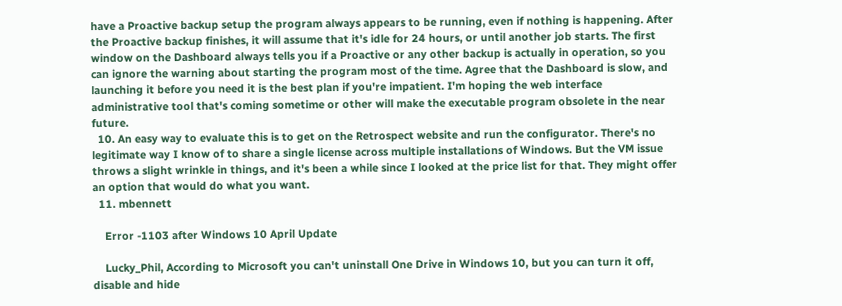have a Proactive backup setup the program always appears to be running, even if nothing is happening. After the Proactive backup finishes, it will assume that it's idle for 24 hours, or until another job starts. The first window on the Dashboard always tells you if a Proactive or any other backup is actually in operation, so you can ignore the warning about starting the program most of the time. Agree that the Dashboard is slow, and launching it before you need it is the best plan if you're impatient. I'm hoping the web interface administrative tool that's coming sometime or other will make the executable program obsolete in the near future.
  10. An easy way to evaluate this is to get on the Retrospect website and run the configurator. There's no legitimate way I know of to share a single license across multiple installations of Windows. But the VM issue throws a slight wrinkle in things, and it's been a while since I looked at the price list for that. They might offer an option that would do what you want.
  11. mbennett

    Error -1103 after Windows 10 April Update

    Lucky_Phil, According to Microsoft you can't uninstall One Drive in Windows 10, but you can turn it off, disable and hide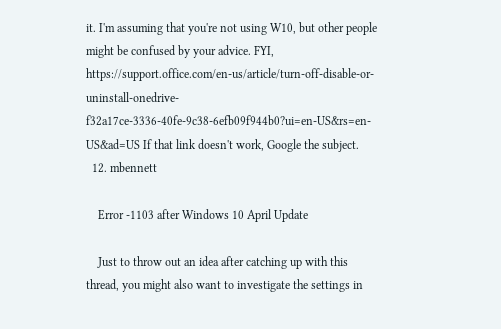it. I'm assuming that you're not using W10, but other people might be confused by your advice. FYI, https://support.office.com/en-us/article/turn-off-disable-or-uninstall-onedrive-f32a17ce-3336-40fe-9c38-6efb09f944b0?ui=en-US&rs=en-US&ad=US If that link doesn't work, Google the subject.
  12. mbennett

    Error -1103 after Windows 10 April Update

    Just to throw out an idea after catching up with this thread, you might also want to investigate the settings in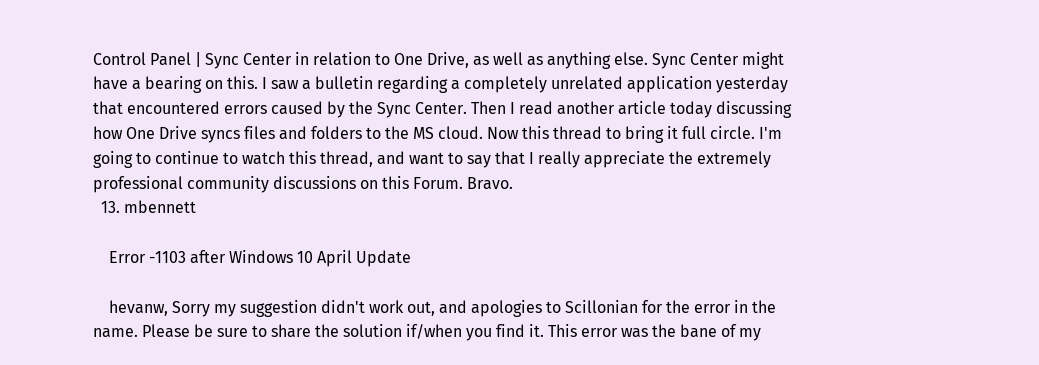Control Panel | Sync Center in relation to One Drive, as well as anything else. Sync Center might have a bearing on this. I saw a bulletin regarding a completely unrelated application yesterday that encountered errors caused by the Sync Center. Then I read another article today discussing how One Drive syncs files and folders to the MS cloud. Now this thread to bring it full circle. I'm going to continue to watch this thread, and want to say that I really appreciate the extremely professional community discussions on this Forum. Bravo.
  13. mbennett

    Error -1103 after Windows 10 April Update

    hevanw, Sorry my suggestion didn't work out, and apologies to Scillonian for the error in the name. Please be sure to share the solution if/when you find it. This error was the bane of my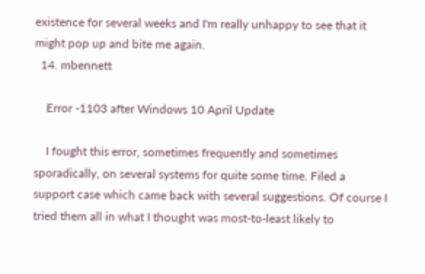existence for several weeks and I'm really unhappy to see that it might pop up and bite me again.
  14. mbennett

    Error -1103 after Windows 10 April Update

    I fought this error, sometimes frequently and sometimes sporadically, on several systems for quite some time. Filed a support case which came back with several suggestions. Of course I tried them all in what I thought was most-to-least likely to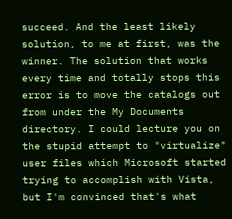succeed. And the least likely solution, to me at first, was the winner. The solution that works every time and totally stops this error is to move the catalogs out from under the My Documents directory. I could lecture you on the stupid attempt to "virtualize" user files which Microsoft started trying to accomplish with Vista, but I'm convinced that's what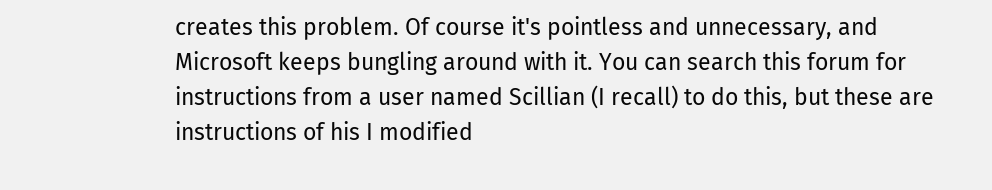creates this problem. Of course it's pointless and unnecessary, and Microsoft keeps bungling around with it. You can search this forum for instructions from a user named Scillian (I recall) to do this, but these are instructions of his I modified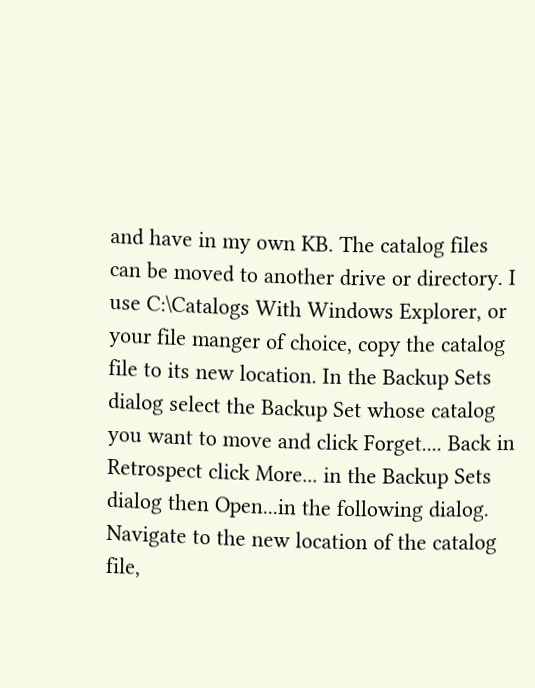and have in my own KB. The catalog files can be moved to another drive or directory. I use C:\Catalogs With Windows Explorer, or your file manger of choice, copy the catalog file to its new location. In the Backup Sets dialog select the Backup Set whose catalog you want to move and click Forget.... Back in Retrospect click More... in the Backup Sets dialog then Open...in the following dialog. Navigate to the new location of the catalog file,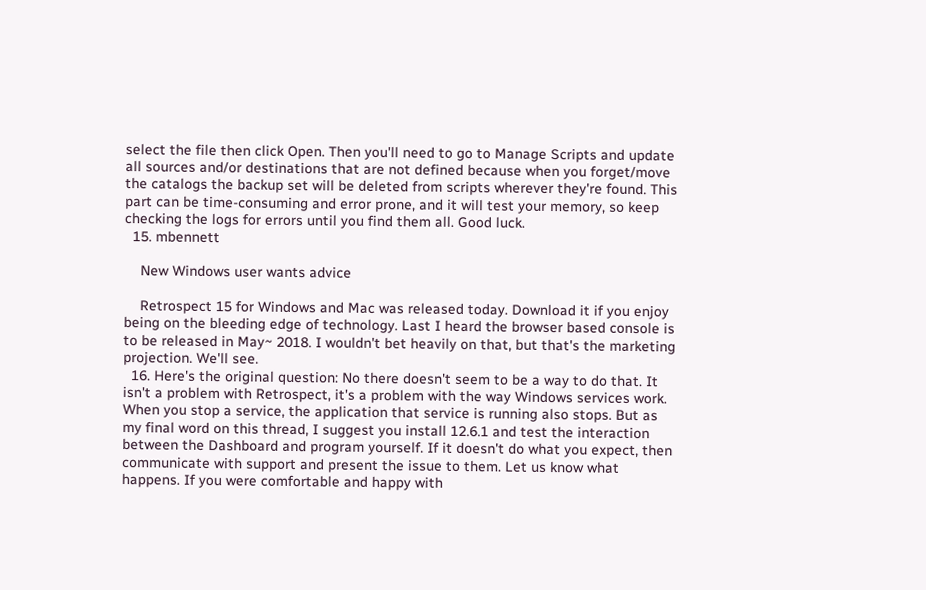select the file then click Open. Then you'll need to go to Manage Scripts and update all sources and/or destinations that are not defined because when you forget/move the catalogs the backup set will be deleted from scripts wherever they're found. This part can be time-consuming and error prone, and it will test your memory, so keep checking the logs for errors until you find them all. Good luck.
  15. mbennett

    New Windows user wants advice

    Retrospect 15 for Windows and Mac was released today. Download it if you enjoy being on the bleeding edge of technology. Last I heard the browser based console is to be released in May~ 2018. I wouldn't bet heavily on that, but that's the marketing projection. We'll see.
  16. Here's the original question: No there doesn't seem to be a way to do that. It isn't a problem with Retrospect, it's a problem with the way Windows services work. When you stop a service, the application that service is running also stops. But as my final word on this thread, I suggest you install 12.6.1 and test the interaction between the Dashboard and program yourself. If it doesn't do what you expect, then communicate with support and present the issue to them. Let us know what happens. If you were comfortable and happy with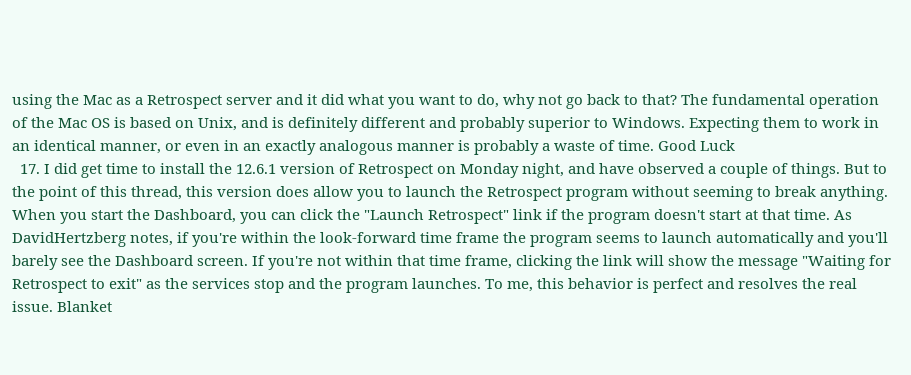using the Mac as a Retrospect server and it did what you want to do, why not go back to that? The fundamental operation of the Mac OS is based on Unix, and is definitely different and probably superior to Windows. Expecting them to work in an identical manner, or even in an exactly analogous manner is probably a waste of time. Good Luck
  17. I did get time to install the 12.6.1 version of Retrospect on Monday night, and have observed a couple of things. But to the point of this thread, this version does allow you to launch the Retrospect program without seeming to break anything. When you start the Dashboard, you can click the "Launch Retrospect" link if the program doesn't start at that time. As DavidHertzberg notes, if you're within the look-forward time frame the program seems to launch automatically and you'll barely see the Dashboard screen. If you're not within that time frame, clicking the link will show the message "Waiting for Retrospect to exit" as the services stop and the program launches. To me, this behavior is perfect and resolves the real issue. Blanket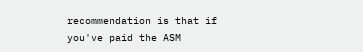recommendation is that if you've paid the ASM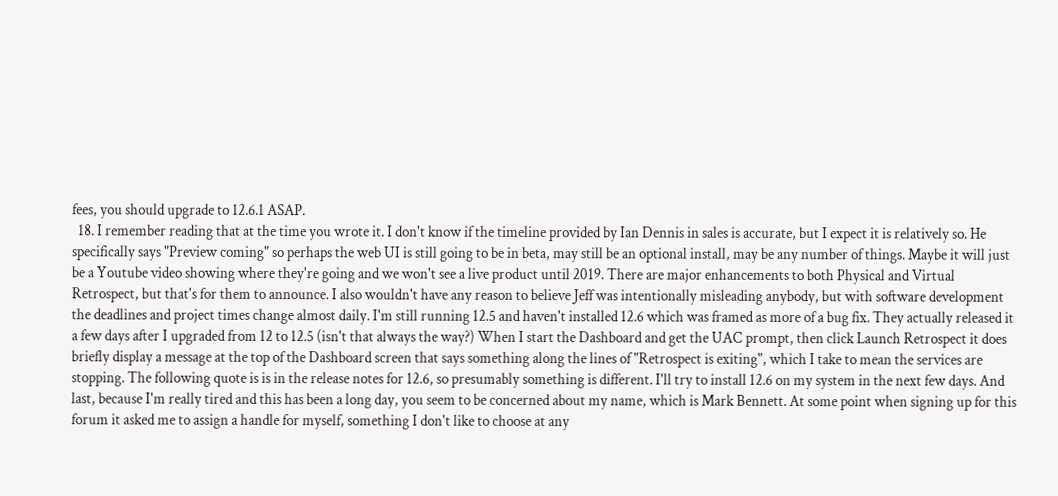fees, you should upgrade to 12.6.1 ASAP.
  18. I remember reading that at the time you wrote it. I don't know if the timeline provided by Ian Dennis in sales is accurate, but I expect it is relatively so. He specifically says "Preview coming" so perhaps the web UI is still going to be in beta, may still be an optional install, may be any number of things. Maybe it will just be a Youtube video showing where they're going and we won't see a live product until 2019. There are major enhancements to both Physical and Virtual Retrospect, but that's for them to announce. I also wouldn't have any reason to believe Jeff was intentionally misleading anybody, but with software development the deadlines and project times change almost daily. I'm still running 12.5 and haven't installed 12.6 which was framed as more of a bug fix. They actually released it a few days after I upgraded from 12 to 12.5 (isn't that always the way?) When I start the Dashboard and get the UAC prompt, then click Launch Retrospect it does briefly display a message at the top of the Dashboard screen that says something along the lines of "Retrospect is exiting", which I take to mean the services are stopping. The following quote is is in the release notes for 12.6, so presumably something is different. I'll try to install 12.6 on my system in the next few days. And last, because I'm really tired and this has been a long day, you seem to be concerned about my name, which is Mark Bennett. At some point when signing up for this forum it asked me to assign a handle for myself, something I don't like to choose at any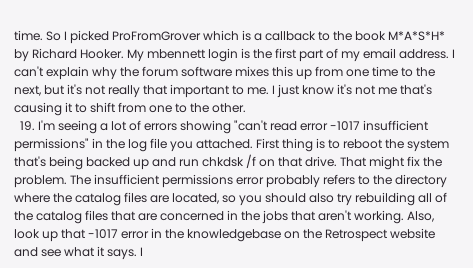time. So I picked ProFromGrover which is a callback to the book M*A*S*H* by Richard Hooker. My mbennett login is the first part of my email address. I can't explain why the forum software mixes this up from one time to the next, but it's not really that important to me. I just know it's not me that's causing it to shift from one to the other.
  19. I'm seeing a lot of errors showing "can't read error -1017 insufficient permissions" in the log file you attached. First thing is to reboot the system that's being backed up and run chkdsk /f on that drive. That might fix the problem. The insufficient permissions error probably refers to the directory where the catalog files are located, so you should also try rebuilding all of the catalog files that are concerned in the jobs that aren't working. Also, look up that -1017 error in the knowledgebase on the Retrospect website and see what it says. I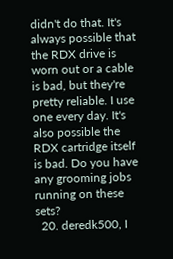didn't do that. It's always possible that the RDX drive is worn out or a cable is bad, but they're pretty reliable. I use one every day. It's also possible the RDX cartridge itself is bad. Do you have any grooming jobs running on these sets?
  20. deredk500, I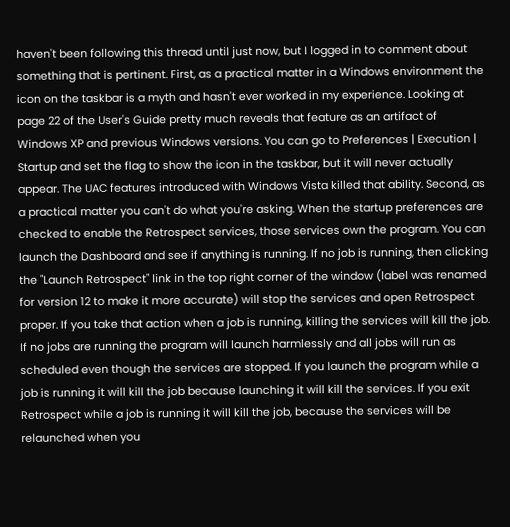haven't been following this thread until just now, but I logged in to comment about something that is pertinent. First, as a practical matter in a Windows environment the icon on the taskbar is a myth and hasn't ever worked in my experience. Looking at page 22 of the User's Guide pretty much reveals that feature as an artifact of Windows XP and previous Windows versions. You can go to Preferences | Execution | Startup and set the flag to show the icon in the taskbar, but it will never actually appear. The UAC features introduced with Windows Vista killed that ability. Second, as a practical matter you can't do what you're asking. When the startup preferences are checked to enable the Retrospect services, those services own the program. You can launch the Dashboard and see if anything is running. If no job is running, then clicking the "Launch Retrospect" link in the top right corner of the window (label was renamed for version 12 to make it more accurate) will stop the services and open Retrospect proper. If you take that action when a job is running, killing the services will kill the job. If no jobs are running the program will launch harmlessly and all jobs will run as scheduled even though the services are stopped. If you launch the program while a job is running it will kill the job because launching it will kill the services. If you exit Retrospect while a job is running it will kill the job, because the services will be relaunched when you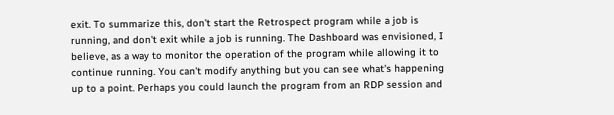exit. To summarize this, don't start the Retrospect program while a job is running, and don't exit while a job is running. The Dashboard was envisioned, I believe, as a way to monitor the operation of the program while allowing it to continue running. You can't modify anything but you can see what's happening up to a point. Perhaps you could launch the program from an RDP session and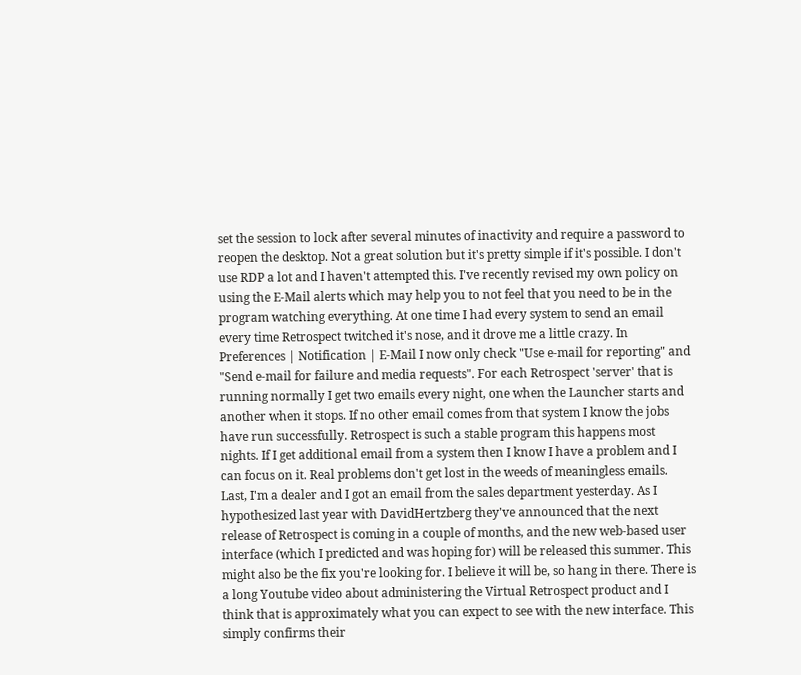set the session to lock after several minutes of inactivity and require a password to reopen the desktop. Not a great solution but it's pretty simple if it's possible. I don't use RDP a lot and I haven't attempted this. I've recently revised my own policy on using the E-Mail alerts which may help you to not feel that you need to be in the program watching everything. At one time I had every system to send an email every time Retrospect twitched it's nose, and it drove me a little crazy. In Preferences | Notification | E-Mail I now only check "Use e-mail for reporting" and "Send e-mail for failure and media requests". For each Retrospect 'server' that is running normally I get two emails every night, one when the Launcher starts and another when it stops. If no other email comes from that system I know the jobs have run successfully. Retrospect is such a stable program this happens most nights. If I get additional email from a system then I know I have a problem and I can focus on it. Real problems don't get lost in the weeds of meaningless emails. Last, I'm a dealer and I got an email from the sales department yesterday. As I hypothesized last year with DavidHertzberg they've announced that the next release of Retrospect is coming in a couple of months, and the new web-based user interface (which I predicted and was hoping for) will be released this summer. This might also be the fix you're looking for. I believe it will be, so hang in there. There is a long Youtube video about administering the Virtual Retrospect product and I think that is approximately what you can expect to see with the new interface. This simply confirms their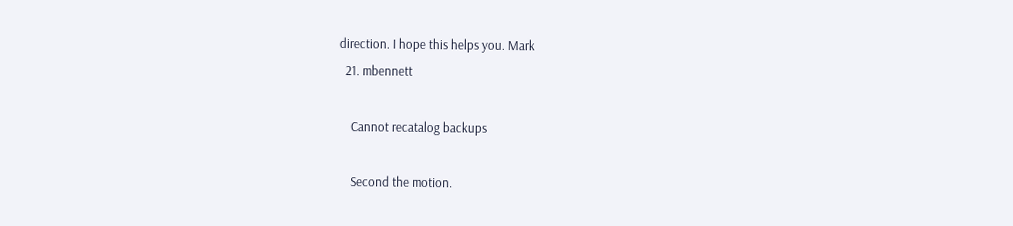direction. I hope this helps you. Mark
  21. mbennett

    Cannot recatalog backups

    Second the motion.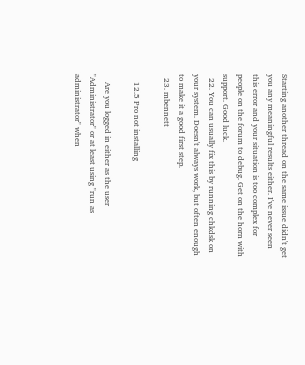Starting another thread on the same issue didn't get you any meaningful results either. I've never seen this error and your situation is too complex for people on the forum to debug. Get on the horn with support. Good luck.
  22. You can usually fix this by running chkdsk on your system. Doesn't always work, but often enough to make it a good first step.
  23. mbennett

    12.5 Pro not installing

    Are you logged in either as the user "Administrator" or at least using "run as administrator" when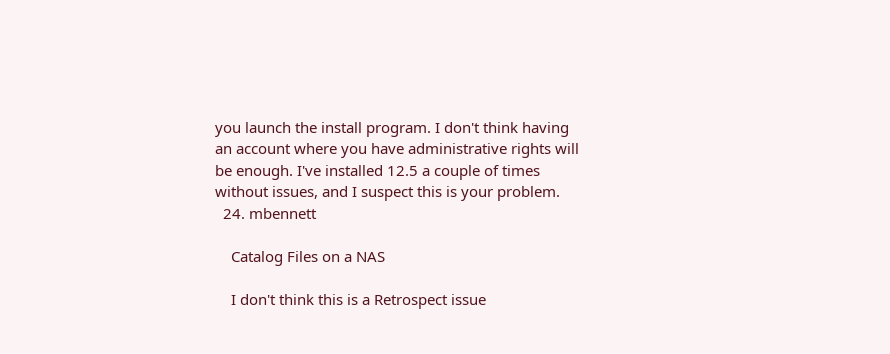you launch the install program. I don't think having an account where you have administrative rights will be enough. I've installed 12.5 a couple of times without issues, and I suspect this is your problem.
  24. mbennett

    Catalog Files on a NAS

    I don't think this is a Retrospect issue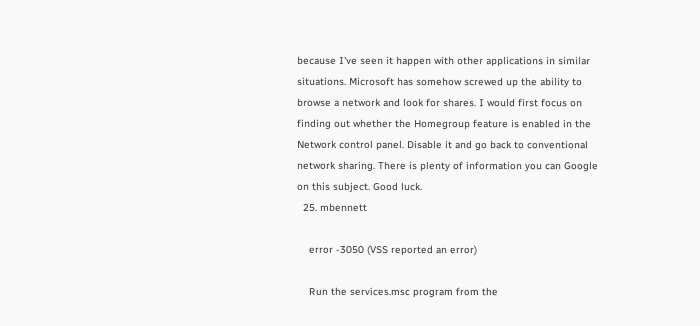because I've seen it happen with other applications in similar situations. Microsoft has somehow screwed up the ability to browse a network and look for shares. I would first focus on finding out whether the Homegroup feature is enabled in the Network control panel. Disable it and go back to conventional network sharing. There is plenty of information you can Google on this subject. Good luck.
  25. mbennett

    error -3050 (VSS reported an error)

    Run the services.msc program from the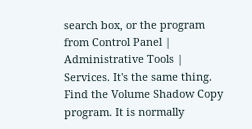search box, or the program from Control Panel | Administrative Tools | Services. It's the same thing. Find the Volume Shadow Copy program. It is normally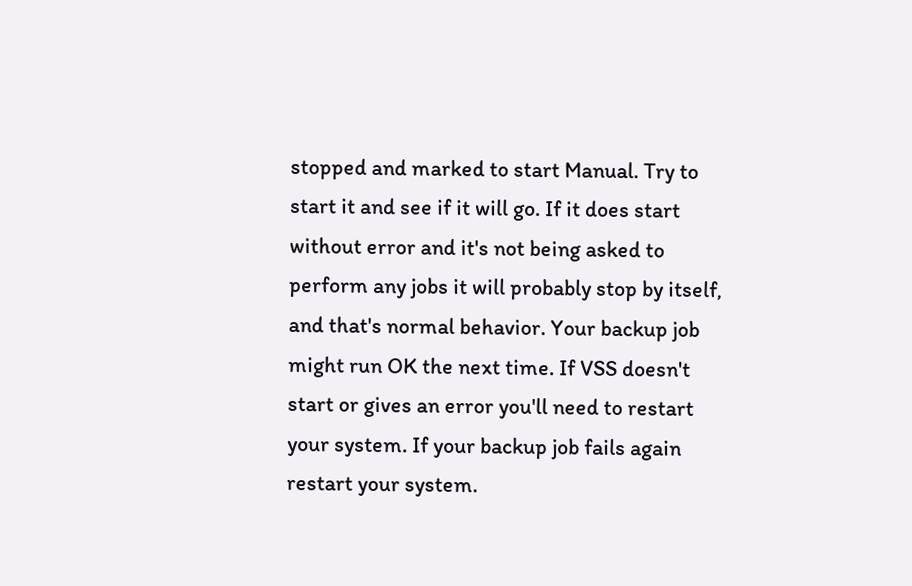stopped and marked to start Manual. Try to start it and see if it will go. If it does start without error and it's not being asked to perform any jobs it will probably stop by itself, and that's normal behavior. Your backup job might run OK the next time. If VSS doesn't start or gives an error you'll need to restart your system. If your backup job fails again restart your system.